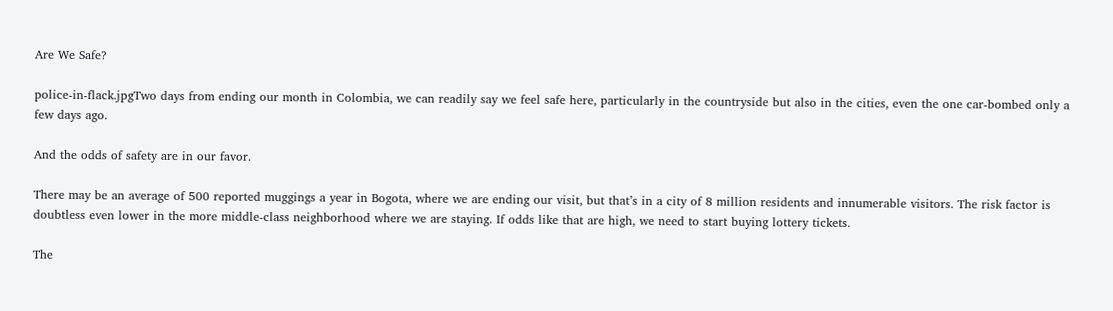Are We Safe?

police-in-flack.jpgTwo days from ending our month in Colombia, we can readily say we feel safe here, particularly in the countryside but also in the cities, even the one car-bombed only a few days ago.

And the odds of safety are in our favor.

There may be an average of 500 reported muggings a year in Bogota, where we are ending our visit, but that’s in a city of 8 million residents and innumerable visitors. The risk factor is doubtless even lower in the more middle-class neighborhood where we are staying. If odds like that are high, we need to start buying lottery tickets.

The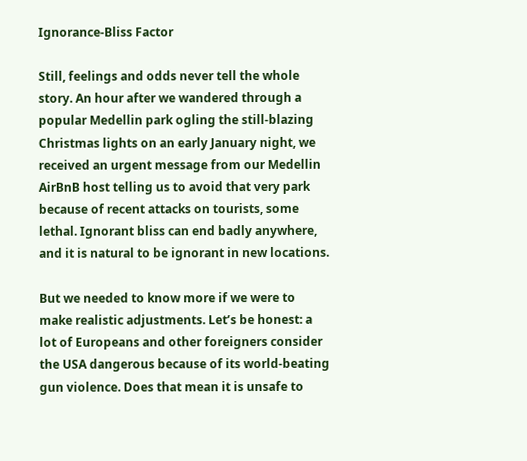Ignorance-Bliss Factor

Still, feelings and odds never tell the whole story. An hour after we wandered through a popular Medellin park ogling the still-blazing Christmas lights on an early January night, we received an urgent message from our Medellin AirBnB host telling us to avoid that very park because of recent attacks on tourists, some lethal. Ignorant bliss can end badly anywhere, and it is natural to be ignorant in new locations.

But we needed to know more if we were to make realistic adjustments. Let’s be honest: a lot of Europeans and other foreigners consider the USA dangerous because of its world-beating gun violence. Does that mean it is unsafe to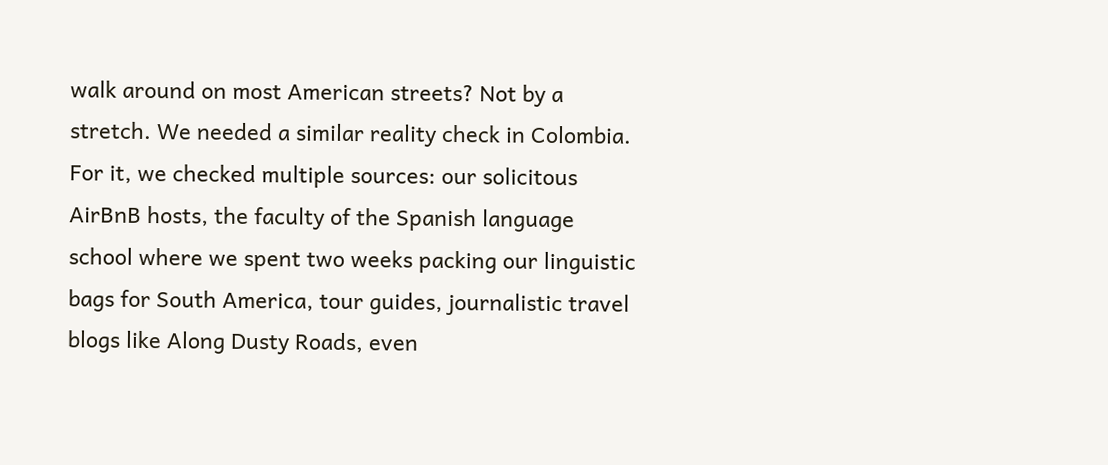walk around on most American streets? Not by a stretch. We needed a similar reality check in Colombia. For it, we checked multiple sources: our solicitous AirBnB hosts, the faculty of the Spanish language school where we spent two weeks packing our linguistic bags for South America, tour guides, journalistic travel blogs like Along Dusty Roads, even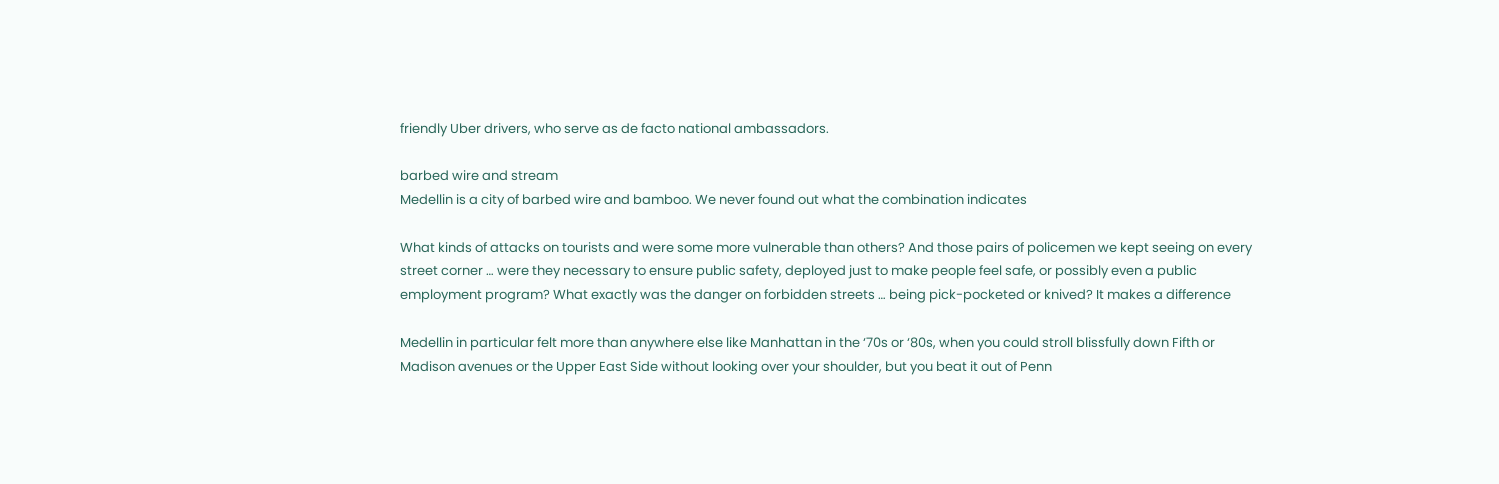friendly Uber drivers, who serve as de facto national ambassadors.

barbed wire and stream
Medellin is a city of barbed wire and bamboo. We never found out what the combination indicates

What kinds of attacks on tourists and were some more vulnerable than others? And those pairs of policemen we kept seeing on every street corner … were they necessary to ensure public safety, deployed just to make people feel safe, or possibly even a public employment program? What exactly was the danger on forbidden streets … being pick-pocketed or knived? It makes a difference

Medellin in particular felt more than anywhere else like Manhattan in the ‘70s or ‘80s, when you could stroll blissfully down Fifth or Madison avenues or the Upper East Side without looking over your shoulder, but you beat it out of Penn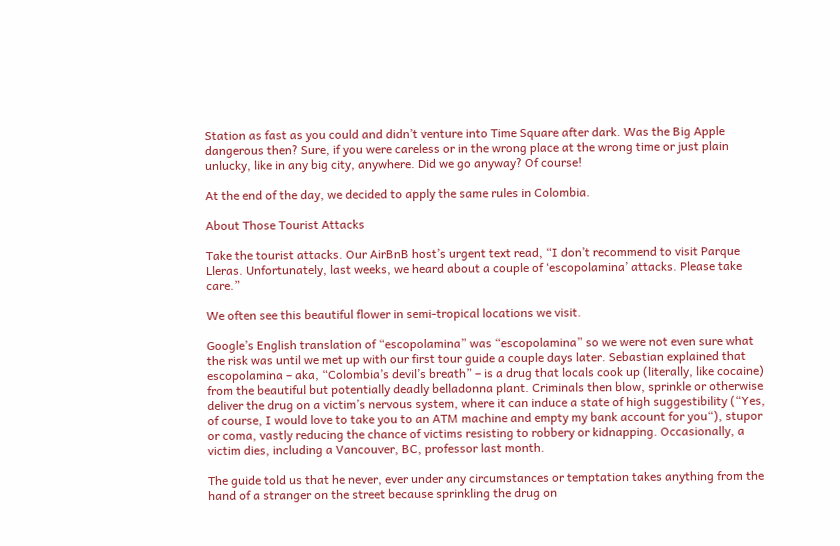Station as fast as you could and didn’t venture into Time Square after dark. Was the Big Apple dangerous then? Sure, if you were careless or in the wrong place at the wrong time or just plain unlucky, like in any big city, anywhere. Did we go anyway? Of course!

At the end of the day, we decided to apply the same rules in Colombia.

About Those Tourist Attacks

Take the tourist attacks. Our AirBnB host’s urgent text read, “I don’t recommend to visit Parque Lleras. Unfortunately, last weeks, we heard about a couple of ‘escopolamina’ attacks. Please take care.”

We often see this beautiful flower in semi-tropical locations we visit.

Google’s English translation of “escopolamina” was “escopolamina” so we were not even sure what the risk was until we met up with our first tour guide a couple days later. Sebastian explained that escopolamina – aka, “Colombia’s devil’s breath” – is a drug that locals cook up (literally, like cocaine) from the beautiful but potentially deadly belladonna plant. Criminals then blow, sprinkle or otherwise deliver the drug on a victim’s nervous system, where it can induce a state of high suggestibility (“Yes, of course, I would love to take you to an ATM machine and empty my bank account for you“), stupor or coma, vastly reducing the chance of victims resisting to robbery or kidnapping. Occasionally, a victim dies, including a Vancouver, BC, professor last month.

The guide told us that he never, ever under any circumstances or temptation takes anything from the hand of a stranger on the street because sprinkling the drug on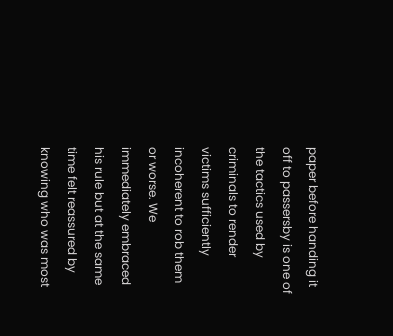paper before handing it off to passersby is one of the tactics used by criminals to render victims sufficiently incoherent to rob them or worse. We immediately embraced his rule but at the same time felt reassured by knowing who was most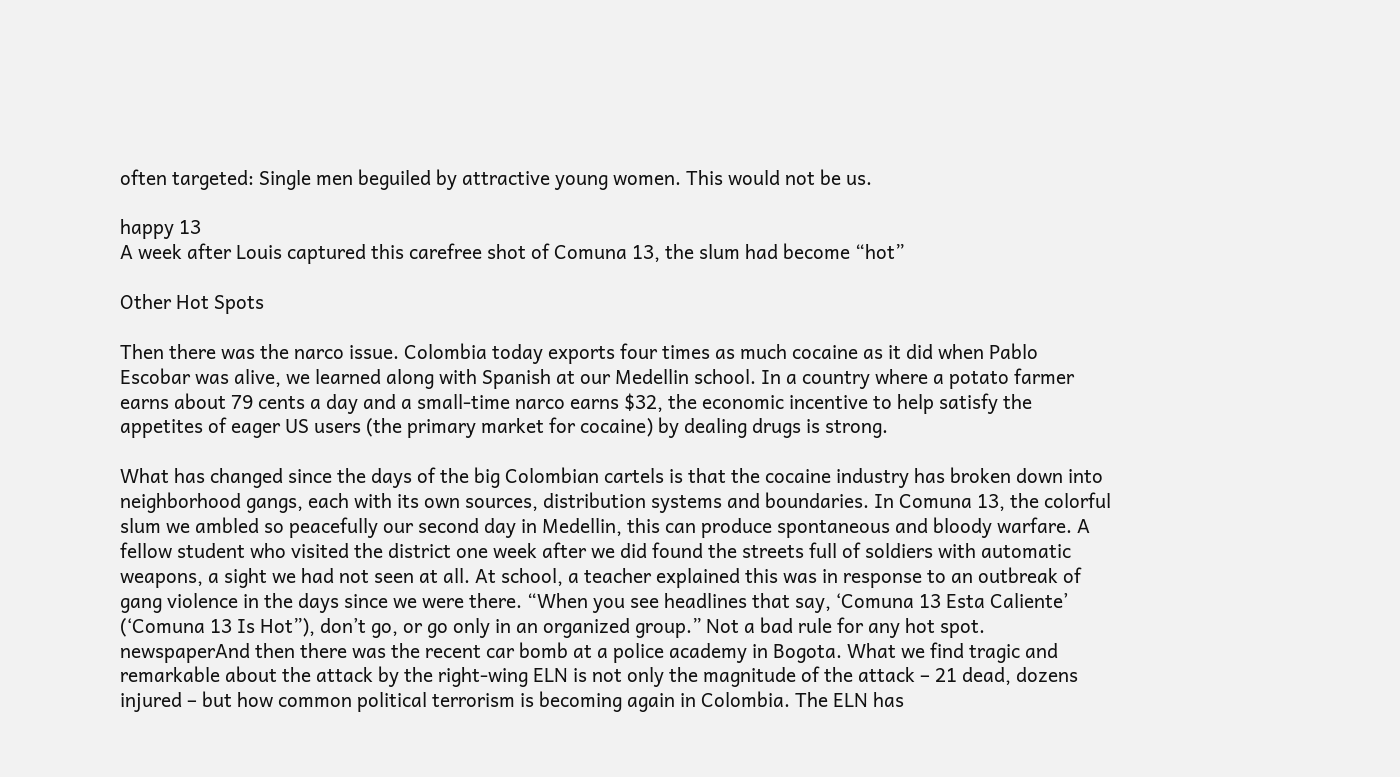often targeted: Single men beguiled by attractive young women. This would not be us.

happy 13
A week after Louis captured this carefree shot of Comuna 13, the slum had become “hot”

Other Hot Spots

Then there was the narco issue. Colombia today exports four times as much cocaine as it did when Pablo Escobar was alive, we learned along with Spanish at our Medellin school. In a country where a potato farmer earns about 79 cents a day and a small-time narco earns $32, the economic incentive to help satisfy the appetites of eager US users (the primary market for cocaine) by dealing drugs is strong.

What has changed since the days of the big Colombian cartels is that the cocaine industry has broken down into neighborhood gangs, each with its own sources, distribution systems and boundaries. In Comuna 13, the colorful slum we ambled so peacefully our second day in Medellin, this can produce spontaneous and bloody warfare. A fellow student who visited the district one week after we did found the streets full of soldiers with automatic weapons, a sight we had not seen at all. At school, a teacher explained this was in response to an outbreak of gang violence in the days since we were there. “When you see headlines that say, ‘Comuna 13 Esta Caliente’ (‘Comuna 13 Is Hot”), don’t go, or go only in an organized group.” Not a bad rule for any hot spot.
newspaperAnd then there was the recent car bomb at a police academy in Bogota. What we find tragic and remarkable about the attack by the right-wing ELN is not only the magnitude of the attack – 21 dead, dozens injured – but how common political terrorism is becoming again in Colombia. The ELN has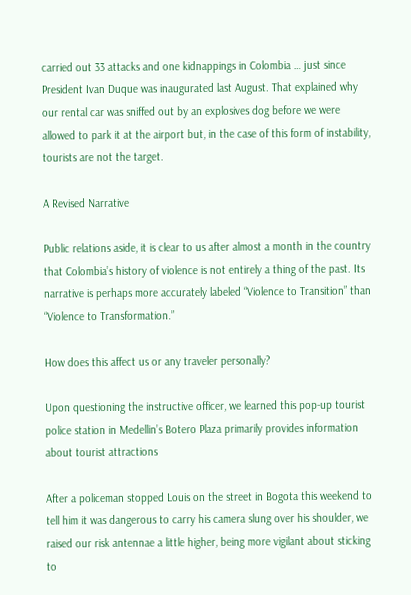carried out 33 attacks and one kidnappings in Colombia … just since President Ivan Duque was inaugurated last August. That explained why our rental car was sniffed out by an explosives dog before we were allowed to park it at the airport but, in the case of this form of instability, tourists are not the target.

A Revised Narrative

Public relations aside, it is clear to us after almost a month in the country that Colombia’s history of violence is not entirely a thing of the past. Its narrative is perhaps more accurately labeled “Violence to Transition” than “Violence to Transformation.”

How does this affect us or any traveler personally?

Upon questioning the instructive officer, we learned this pop-up tourist police station in Medellin’s Botero Plaza primarily provides information about tourist attractions

After a policeman stopped Louis on the street in Bogota this weekend to tell him it was dangerous to carry his camera slung over his shoulder, we raised our risk antennae a little higher, being more vigilant about sticking to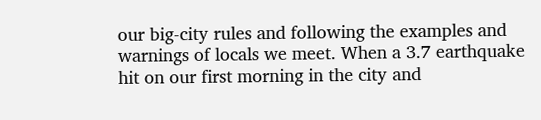our big-city rules and following the examples and warnings of locals we meet. When a 3.7 earthquake hit on our first morning in the city and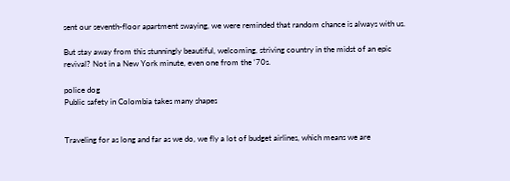sent our seventh-floor apartment swaying, we were reminded that random chance is always with us.

But stay away from this stunningly beautiful, welcoming, striving country in the midst of an epic revival? Not in a New York minute, even one from the ‘70s.

police dog
Public safety in Colombia takes many shapes


Traveling for as long and far as we do, we fly a lot of budget airlines, which means we are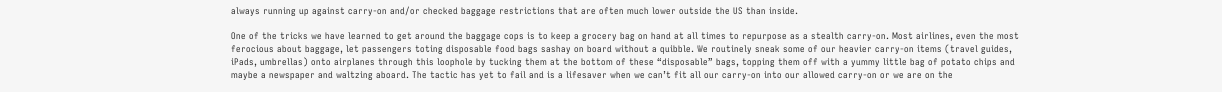always running up against carry-on and/or checked baggage restrictions that are often much lower outside the US than inside.

One of the tricks we have learned to get around the baggage cops is to keep a grocery bag on hand at all times to repurpose as a stealth carry-on. Most airlines, even the most ferocious about baggage, let passengers toting disposable food bags sashay on board without a quibble. We routinely sneak some of our heavier carry-on items (travel guides, iPads, umbrellas) onto airplanes through this loophole by tucking them at the bottom of these “disposable” bags, topping them off with a yummy little bag of potato chips and maybe a newspaper and waltzing aboard. The tactic has yet to fail and is a lifesaver when we can’t fit all our carry-on into our allowed carry-on or we are on the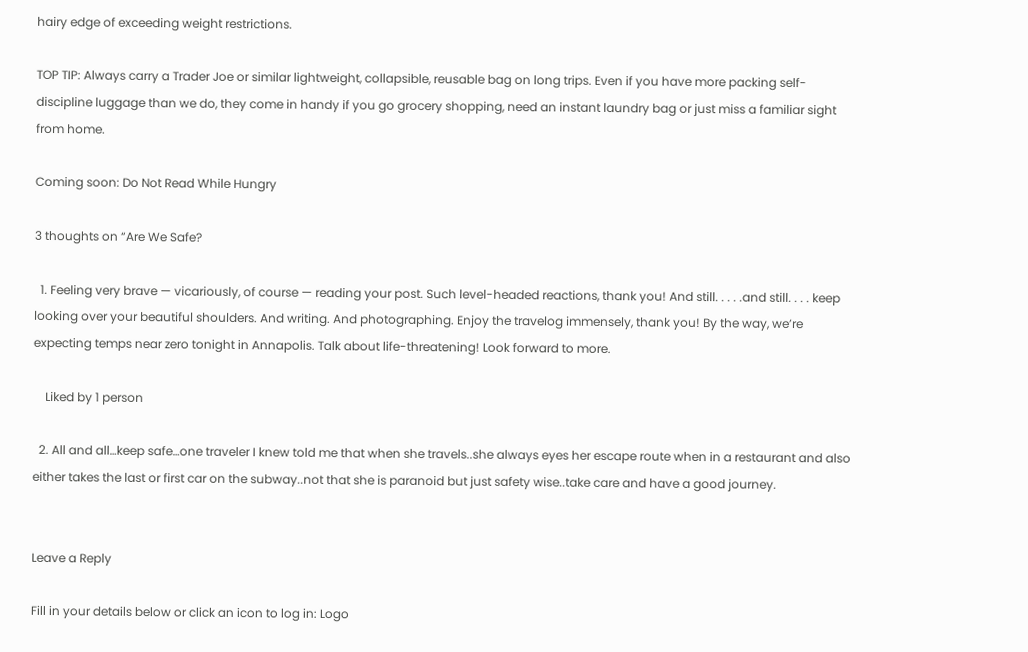hairy edge of exceeding weight restrictions.

TOP TIP: Always carry a Trader Joe or similar lightweight, collapsible, reusable bag on long trips. Even if you have more packing self-discipline luggage than we do, they come in handy if you go grocery shopping, need an instant laundry bag or just miss a familiar sight from home.

Coming soon: Do Not Read While Hungry

3 thoughts on “Are We Safe?

  1. Feeling very brave — vicariously, of course — reading your post. Such level-headed reactions, thank you! And still. . . . .and still. . . . keep looking over your beautiful shoulders. And writing. And photographing. Enjoy the travelog immensely, thank you! By the way, we’re expecting temps near zero tonight in Annapolis. Talk about life-threatening! Look forward to more.

    Liked by 1 person

  2. All and all…keep safe…one traveler I knew told me that when she travels..she always eyes her escape route when in a restaurant and also either takes the last or first car on the subway..not that she is paranoid but just safety wise..take care and have a good journey.


Leave a Reply

Fill in your details below or click an icon to log in: Logo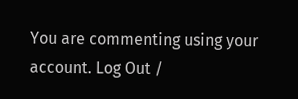You are commenting using your account. Log Out /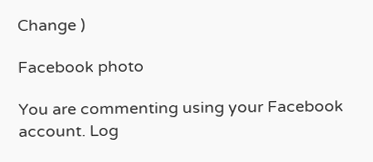Change )

Facebook photo

You are commenting using your Facebook account. Log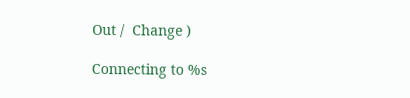Out /  Change )

Connecting to %s